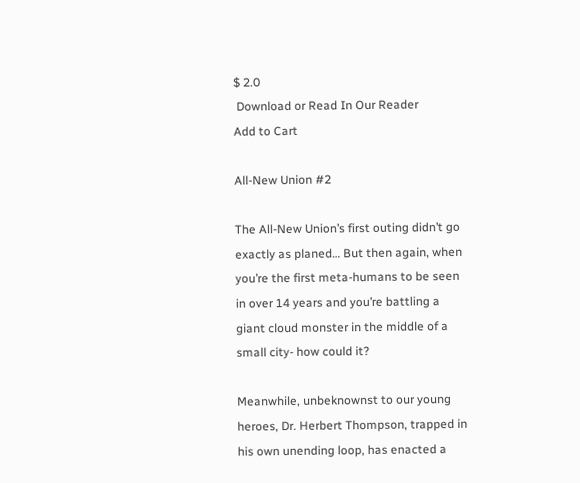$ 2.0
 Download or Read In Our Reader
Add to Cart

All-New Union #2

The All-New Union’s first outing didn’t go exactly as planed… But then again, when you’re the first meta-humans to be seen in over 14 years and you’re battling a giant cloud monster in the middle of a small city- how could it?

Meanwhile, unbeknownst to our young heroes, Dr. Herbert Thompson, trapped in his own unending loop, has enacted a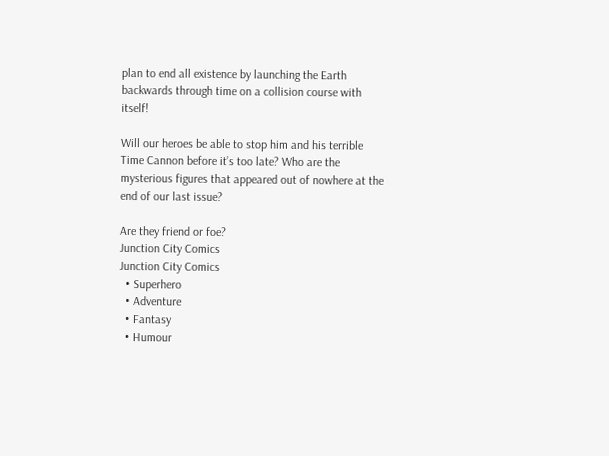plan to end all existence by launching the Earth backwards through time on a collision course with itself!

Will our heroes be able to stop him and his terrible Time Cannon before it’s too late? Who are the mysterious figures that appeared out of nowhere at the end of our last issue?

Are they friend or foe?
Junction City Comics
Junction City Comics
  • Superhero
  • Adventure
  • Fantasy
  • Humour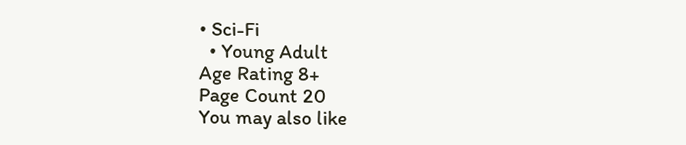• Sci-Fi
  • Young Adult
Age Rating 8+
Page Count 20
You may also like